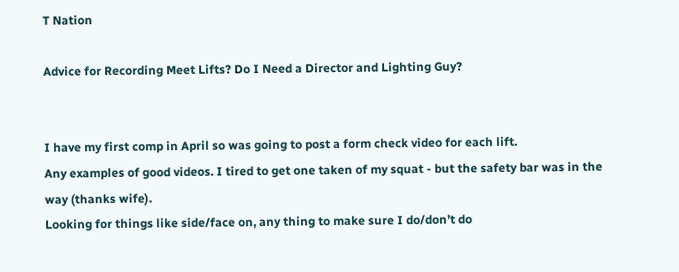T Nation

Advice for Recording Meet Lifts? Do I Need a Director and Lighting Guy?


I have my first comp in April so was going to post a form check video for each lift.
Any examples of good videos. I tired to get one taken of my squat - but the safety bar was in the way (thanks wife).
Looking for things like side/face on, any thing to make sure I do/don’t do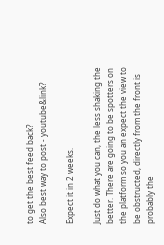to get the best feed back?
Also best way to post - youtube&link?

Expect it in 2 weeks.

Just do what you can, the less shaking the better. There are going to be spotters on the platform so you an expect the view to be obstructed, directly from the front is probably the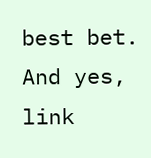best bet. And yes, link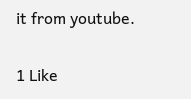it from youtube.

1 Like